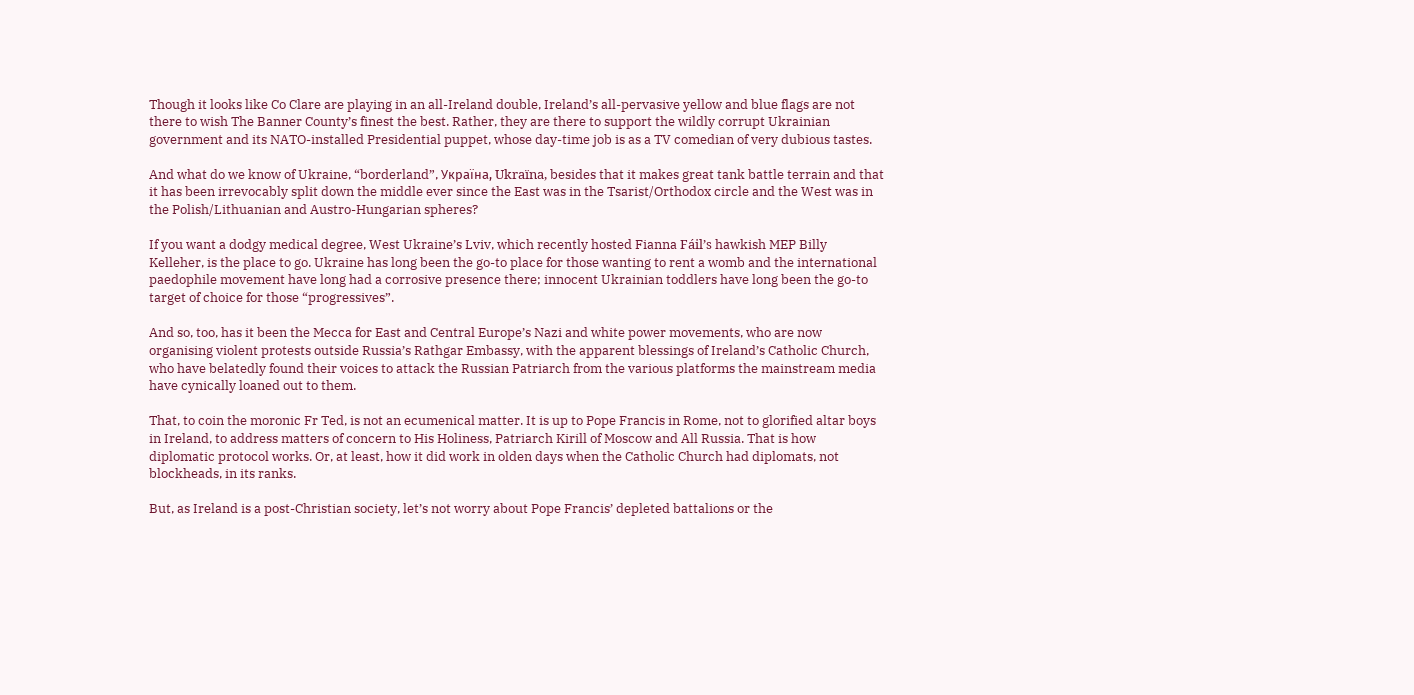Though it looks like Co Clare are playing in an all-Ireland double, Ireland’s all-pervasive yellow and blue flags are not there to wish The Banner County’s finest the best. Rather, they are there to support the wildly corrupt Ukrainian government and its NATO-installed Presidential puppet, whose day-time job is as a TV comedian of very dubious tastes.

And what do we know of Ukraine, “borderland”, Україна, Ukraïna, besides that it makes great tank battle terrain and that it has been irrevocably split down the middle ever since the East was in the Tsarist/Orthodox circle and the West was in the Polish/Lithuanian and Austro-Hungarian spheres?

If you want a dodgy medical degree, West Ukraine’s Lviv, which recently hosted Fianna Fáil’s hawkish MEP Billy Kelleher, is the place to go. Ukraine has long been the go-to place for those wanting to rent a womb and the international paedophile movement have long had a corrosive presence there; innocent Ukrainian toddlers have long been the go-to target of choice for those “progressives”.

And so, too, has it been the Mecca for East and Central Europe’s Nazi and white power movements, who are now organising violent protests outside Russia’s Rathgar Embassy, with the apparent blessings of Ireland’s Catholic Church, who have belatedly found their voices to attack the Russian Patriarch from the various platforms the mainstream media have cynically loaned out to them.

That, to coin the moronic Fr Ted, is not an ecumenical matter. It is up to Pope Francis in Rome, not to glorified altar boys in Ireland, to address matters of concern to His Holiness, Patriarch Kirill of Moscow and All Russia. That is how diplomatic protocol works. Or, at least, how it did work in olden days when the Catholic Church had diplomats, not blockheads, in its ranks.

But, as Ireland is a post-Christian society, let’s not worry about Pope Francis’ depleted battalions or the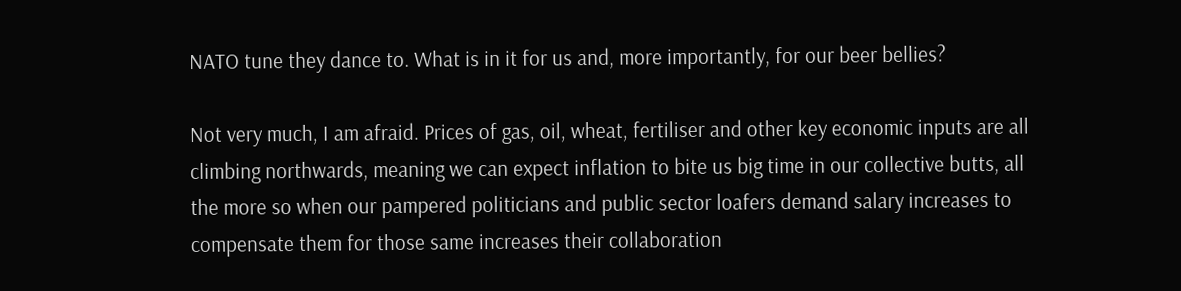NATO tune they dance to. What is in it for us and, more importantly, for our beer bellies?

Not very much, I am afraid. Prices of gas, oil, wheat, fertiliser and other key economic inputs are all climbing northwards, meaning we can expect inflation to bite us big time in our collective butts, all the more so when our pampered politicians and public sector loafers demand salary increases to compensate them for those same increases their collaboration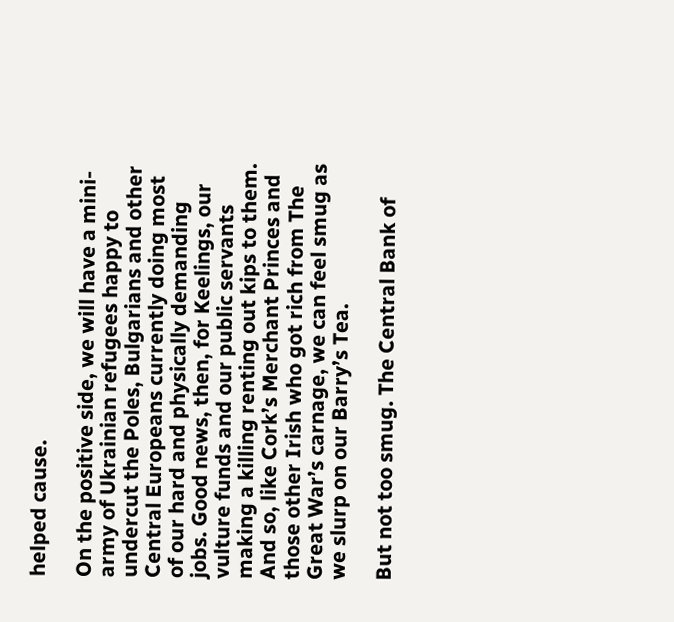helped cause.

On the positive side, we will have a mini-army of Ukrainian refugees happy to undercut the Poles, Bulgarians and other Central Europeans currently doing most of our hard and physically demanding jobs. Good news, then, for Keelings, our vulture funds and our public servants making a killing renting out kips to them. And so, like Cork’s Merchant Princes and those other Irish who got rich from The Great War’s carnage, we can feel smug as we slurp on our Barry’s Tea.

But not too smug. The Central Bank of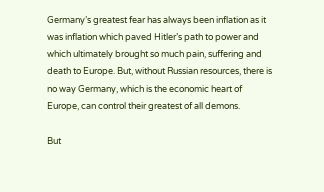Germany’s greatest fear has always been inflation as it was inflation which paved Hitler’s path to power and which ultimately brought so much pain, suffering and death to Europe. But, without Russian resources, there is no way Germany, which is the economic heart of Europe, can control their greatest of all demons.

But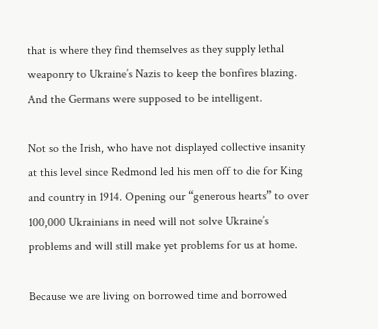that is where they find themselves as they supply lethal weaponry to Ukraine’s Nazis to keep the bonfires blazing. And the Germans were supposed to be intelligent.

Not so the Irish, who have not displayed collective insanity at this level since Redmond led his men off to die for King and country in 1914. Opening our “generous hearts” to over 100,000 Ukrainians in need will not solve Ukraine’s problems and will still make yet problems for us at home.

Because we are living on borrowed time and borrowed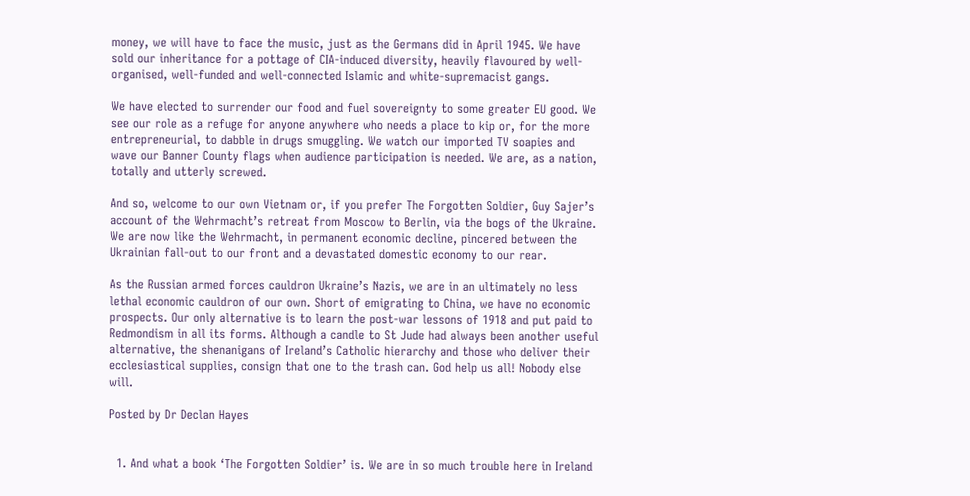money, we will have to face the music, just as the Germans did in April 1945. We have sold our inheritance for a pottage of CIA-induced diversity, heavily flavoured by well-organised, well-funded and well-connected Islamic and white-supremacist gangs.

We have elected to surrender our food and fuel sovereignty to some greater EU good. We see our role as a refuge for anyone anywhere who needs a place to kip or, for the more entrepreneurial, to dabble in drugs smuggling. We watch our imported TV soapies and wave our Banner County flags when audience participation is needed. We are, as a nation, totally and utterly screwed.

And so, welcome to our own Vietnam or, if you prefer The Forgotten Soldier, Guy Sajer’s account of the Wehrmacht’s retreat from Moscow to Berlin, via the bogs of the Ukraine. We are now like the Wehrmacht, in permanent economic decline, pincered between the Ukrainian fall-out to our front and a devastated domestic economy to our rear.

As the Russian armed forces cauldron Ukraine’s Nazis, we are in an ultimately no less lethal economic cauldron of our own. Short of emigrating to China, we have no economic prospects. Our only alternative is to learn the post-war lessons of 1918 and put paid to Redmondism in all its forms. Although a candle to St Jude had always been another useful alternative, the shenanigans of Ireland’s Catholic hierarchy and those who deliver their ecclesiastical supplies, consign that one to the trash can. God help us all! Nobody else will.

Posted by Dr Declan Hayes


  1. And what a book ‘The Forgotten Soldier’ is. We are in so much trouble here in Ireland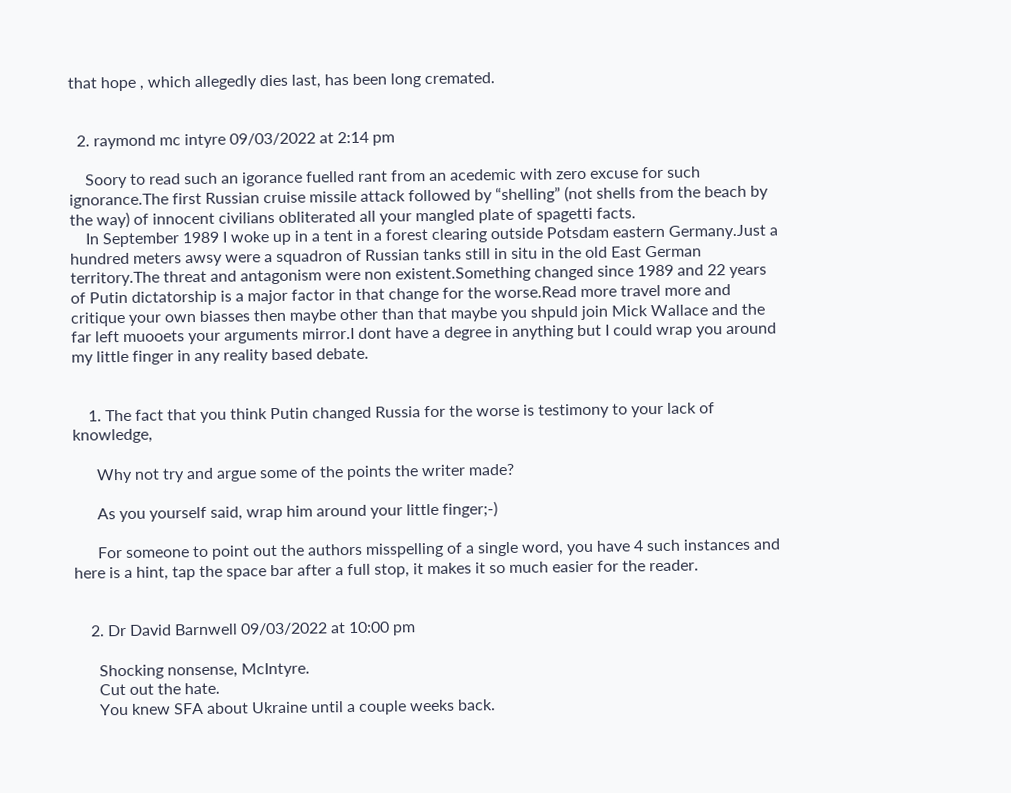that hope , which allegedly dies last, has been long cremated.


  2. raymond mc intyre 09/03/2022 at 2:14 pm

    Soory to read such an igorance fuelled rant from an acedemic with zero excuse for such ignorance.The first Russian cruise missile attack followed by “shelling” (not shells from the beach by the way) of innocent civilians obliterated all your mangled plate of spagetti facts.
    In September 1989 I woke up in a tent in a forest clearing outside Potsdam eastern Germany.Just a hundred meters awsy were a squadron of Russian tanks still in situ in the old East German territory.The threat and antagonism were non existent.Something changed since 1989 and 22 years of Putin dictatorship is a major factor in that change for the worse.Read more travel more and critique your own biasses then maybe other than that maybe you shpuld join Mick Wallace and the far left muooets your arguments mirror.I dont have a degree in anything but I could wrap you around my little finger in any reality based debate.


    1. The fact that you think Putin changed Russia for the worse is testimony to your lack of knowledge,

      Why not try and argue some of the points the writer made?

      As you yourself said, wrap him around your little finger;-)

      For someone to point out the authors misspelling of a single word, you have 4 such instances and here is a hint, tap the space bar after a full stop, it makes it so much easier for the reader.


    2. Dr David Barnwell 09/03/2022 at 10:00 pm

      Shocking nonsense, McIntyre.
      Cut out the hate.
      You knew SFA about Ukraine until a couple weeks back.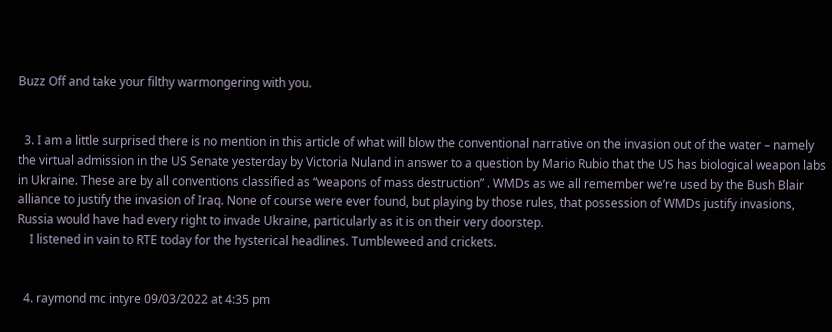Buzz Off and take your filthy warmongering with you.


  3. I am a little surprised there is no mention in this article of what will blow the conventional narrative on the invasion out of the water – namely the virtual admission in the US Senate yesterday by Victoria Nuland in answer to a question by Mario Rubio that the US has biological weapon labs in Ukraine. These are by all conventions classified as “weapons of mass destruction” . WMDs as we all remember we’re used by the Bush Blair alliance to justify the invasion of Iraq. None of course were ever found, but playing by those rules, that possession of WMDs justify invasions, Russia would have had every right to invade Ukraine, particularly as it is on their very doorstep.
    I listened in vain to RTE today for the hysterical headlines. Tumbleweed and crickets.


  4. raymond mc intyre 09/03/2022 at 4:35 pm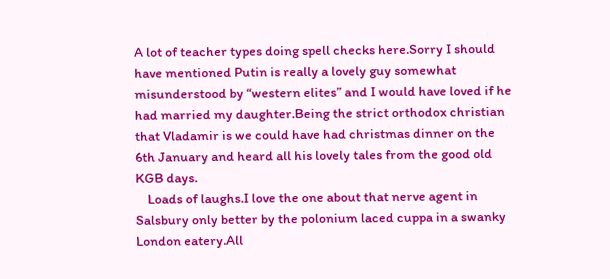A lot of teacher types doing spell checks here.Sorry I should have mentioned Putin is really a lovely guy somewhat misunderstood by “western elites” and I would have loved if he had married my daughter.Being the strict orthodox christian that Vladamir is we could have had christmas dinner on the 6th January and heard all his lovely tales from the good old KGB days.
    Loads of laughs.I love the one about that nerve agent in Salsbury only better by the polonium laced cuppa in a swanky London eatery.All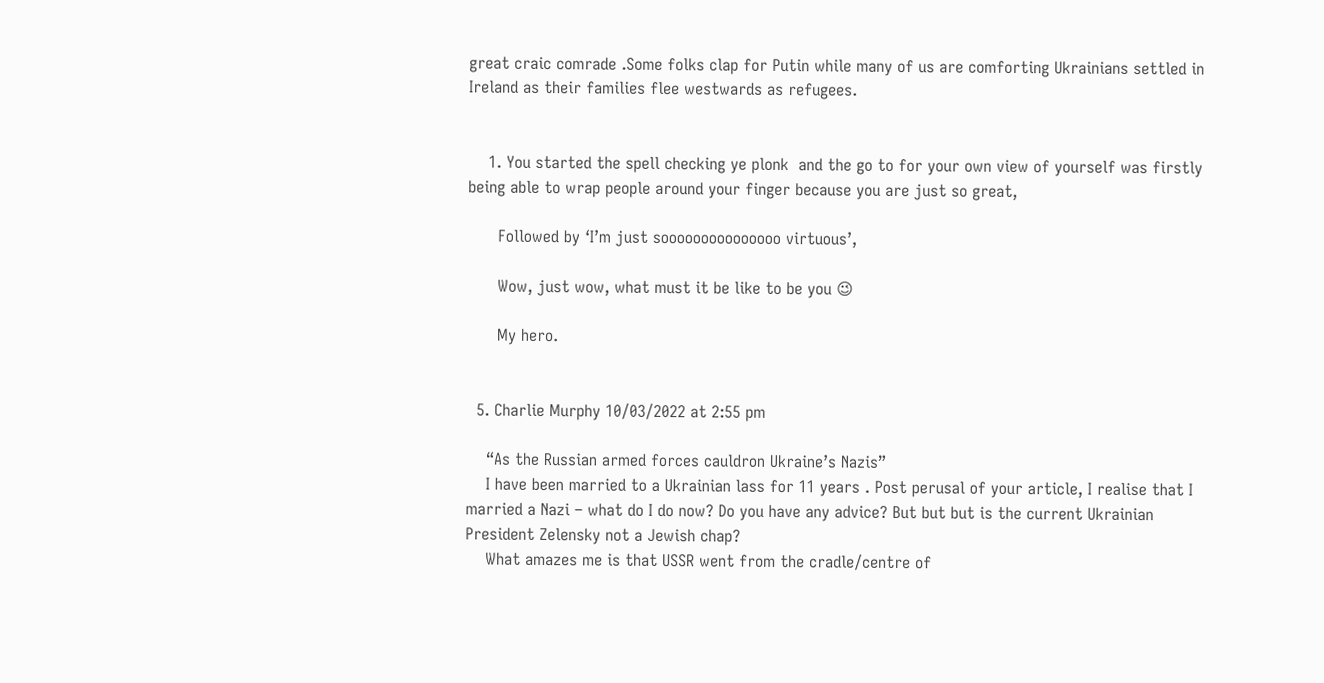great craic comrade .Some folks clap for Putin while many of us are comforting Ukrainians settled in Ireland as their families flee westwards as refugees.


    1. You started the spell checking ye plonk  and the go to for your own view of yourself was firstly being able to wrap people around your finger because you are just so great,

      Followed by ‘I’m just sooooooooooooooo virtuous’,

      Wow, just wow, what must it be like to be you 😉

      My hero.


  5. Charlie Murphy 10/03/2022 at 2:55 pm

    “As the Russian armed forces cauldron Ukraine’s Nazis”
    I have been married to a Ukrainian lass for 11 years . Post perusal of your article, I realise that I married a Nazi – what do I do now? Do you have any advice? But but but is the current Ukrainian President Zelensky not a Jewish chap?
    What amazes me is that USSR went from the cradle/centre of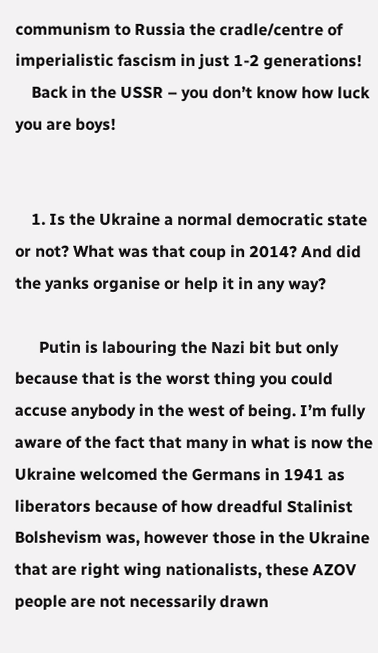communism to Russia the cradle/centre of imperialistic fascism in just 1-2 generations!
    Back in the USSR – you don’t know how luck you are boys!


    1. Is the Ukraine a normal democratic state or not? What was that coup in 2014? And did the yanks organise or help it in any way?

      Putin is labouring the Nazi bit but only because that is the worst thing you could accuse anybody in the west of being. I’m fully aware of the fact that many in what is now the Ukraine welcomed the Germans in 1941 as liberators because of how dreadful Stalinist Bolshevism was, however those in the Ukraine that are right wing nationalists, these AZOV people are not necessarily drawn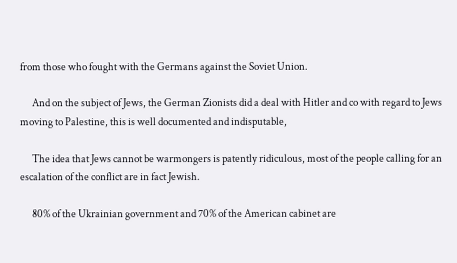from those who fought with the Germans against the Soviet Union.

      And on the subject of Jews, the German Zionists did a deal with Hitler and co with regard to Jews moving to Palestine, this is well documented and indisputable,

      The idea that Jews cannot be warmongers is patently ridiculous, most of the people calling for an escalation of the conflict are in fact Jewish.

      80% of the Ukrainian government and 70% of the American cabinet are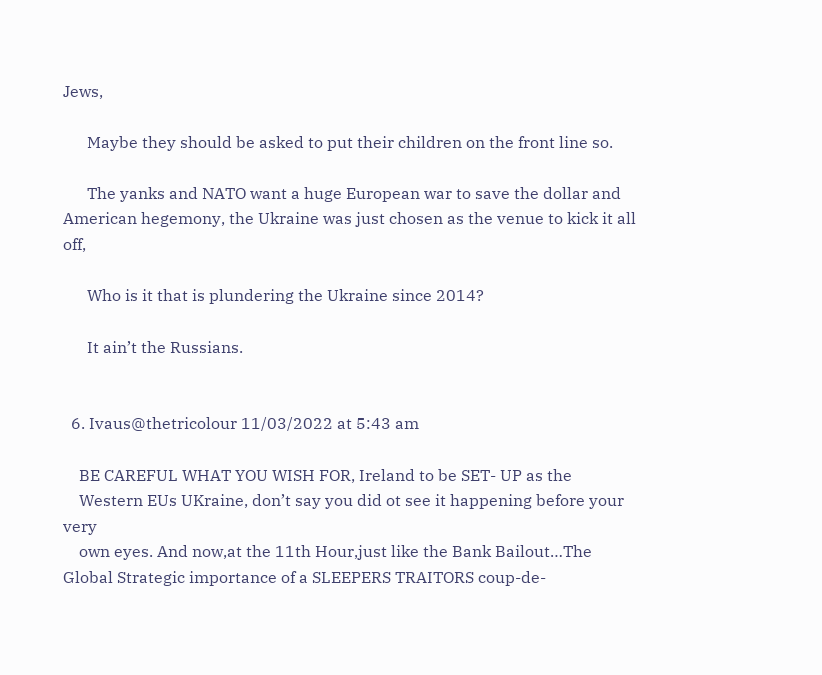Jews,

      Maybe they should be asked to put their children on the front line so.

      The yanks and NATO want a huge European war to save the dollar and American hegemony, the Ukraine was just chosen as the venue to kick it all off,

      Who is it that is plundering the Ukraine since 2014?

      It ain’t the Russians.


  6. Ivaus@thetricolour 11/03/2022 at 5:43 am

    BE CAREFUL WHAT YOU WISH FOR, Ireland to be SET- UP as the
    Western EUs UKraine, don’t say you did ot see it happening before your very
    own eyes. And now,at the 11th Hour,just like the Bank Bailout…The Global Strategic importance of a SLEEPERS TRAITORS coup-de-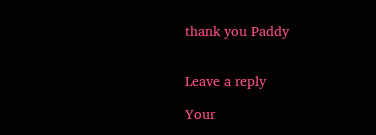thank you Paddy


Leave a reply

Your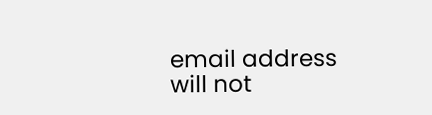email address will not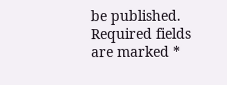be published. Required fields are marked *